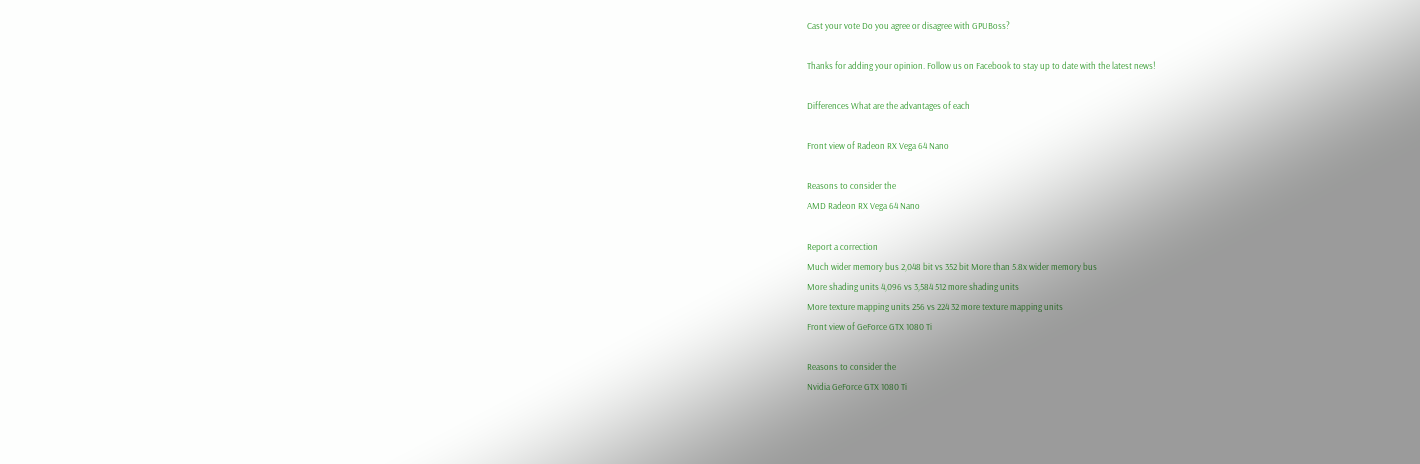Cast your vote Do you agree or disagree with GPUBoss?

Thanks for adding your opinion. Follow us on Facebook to stay up to date with the latest news!

Differences What are the advantages of each

Front view of Radeon RX Vega 64 Nano

Reasons to consider the
AMD Radeon RX Vega 64 Nano

Report a correction
Much wider memory bus 2,048 bit vs 352 bit More than 5.8x wider memory bus
More shading units 4,096 vs 3,584 512 more shading units
More texture mapping units 256 vs 224 32 more texture mapping units
Front view of GeForce GTX 1080 Ti

Reasons to consider the
Nvidia GeForce GTX 1080 Ti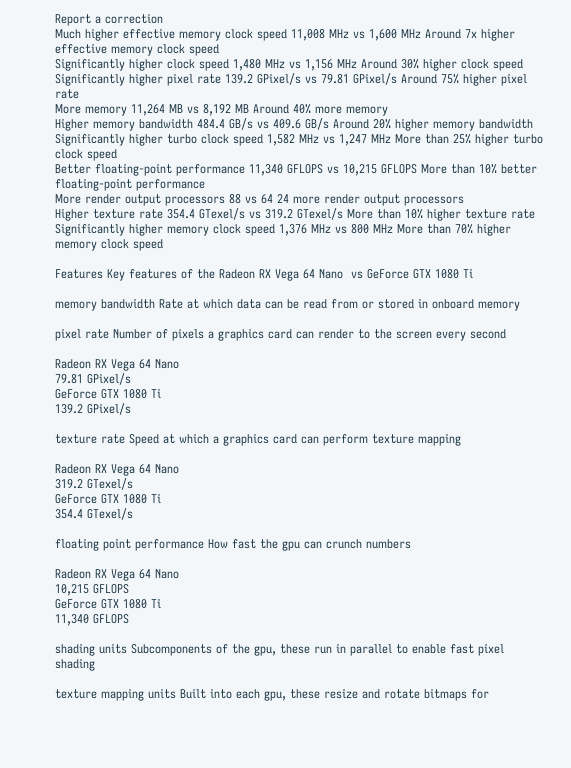Report a correction
Much higher effective memory clock speed 11,008 MHz vs 1,600 MHz Around 7x higher effective memory clock speed
Significantly higher clock speed 1,480 MHz vs 1,156 MHz Around 30% higher clock speed
Significantly higher pixel rate 139.2 GPixel/s vs 79.81 GPixel/s Around 75% higher pixel rate
More memory 11,264 MB vs 8,192 MB Around 40% more memory
Higher memory bandwidth 484.4 GB/s vs 409.6 GB/s Around 20% higher memory bandwidth
Significantly higher turbo clock speed 1,582 MHz vs 1,247 MHz More than 25% higher turbo clock speed
Better floating-point performance 11,340 GFLOPS vs 10,215 GFLOPS More than 10% better floating-point performance
More render output processors 88 vs 64 24 more render output processors
Higher texture rate 354.4 GTexel/s vs 319.2 GTexel/s More than 10% higher texture rate
Significantly higher memory clock speed 1,376 MHz vs 800 MHz More than 70% higher memory clock speed

Features Key features of the Radeon RX Vega 64 Nano  vs GeForce GTX 1080 Ti

memory bandwidth Rate at which data can be read from or stored in onboard memory

pixel rate Number of pixels a graphics card can render to the screen every second

Radeon RX Vega 64 Nano
79.81 GPixel/s
GeForce GTX 1080 Ti
139.2 GPixel/s

texture rate Speed at which a graphics card can perform texture mapping

Radeon RX Vega 64 Nano
319.2 GTexel/s
GeForce GTX 1080 Ti
354.4 GTexel/s

floating point performance How fast the gpu can crunch numbers

Radeon RX Vega 64 Nano
10,215 GFLOPS
GeForce GTX 1080 Ti
11,340 GFLOPS

shading units Subcomponents of the gpu, these run in parallel to enable fast pixel shading

texture mapping units Built into each gpu, these resize and rotate bitmaps for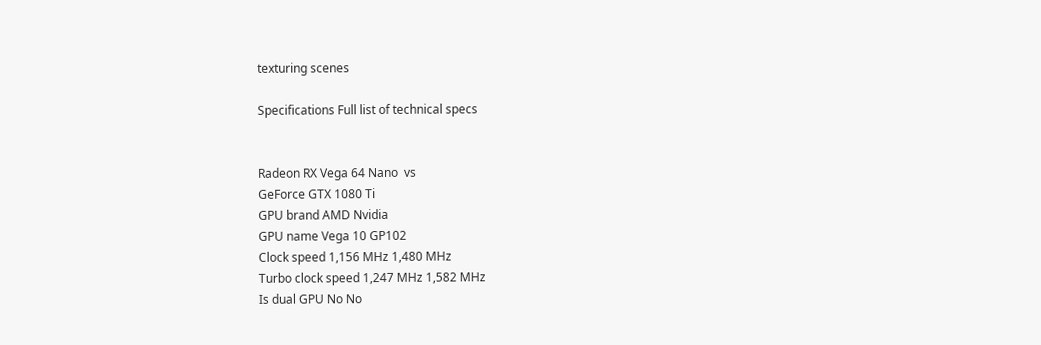texturing scenes

Specifications Full list of technical specs


Radeon RX Vega 64 Nano  vs
GeForce GTX 1080 Ti
GPU brand AMD Nvidia
GPU name Vega 10 GP102
Clock speed 1,156 MHz 1,480 MHz
Turbo clock speed 1,247 MHz 1,582 MHz
Is dual GPU No No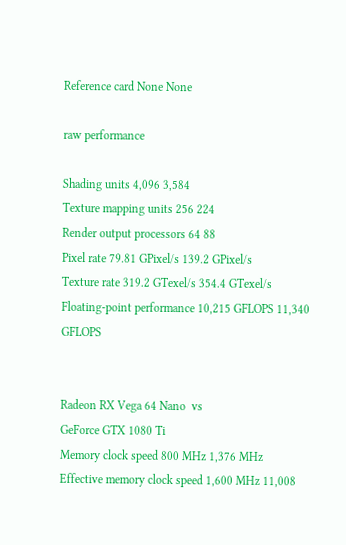Reference card None None

raw performance

Shading units 4,096 3,584
Texture mapping units 256 224
Render output processors 64 88
Pixel rate 79.81 GPixel/s 139.2 GPixel/s
Texture rate 319.2 GTexel/s 354.4 GTexel/s
Floating-point performance 10,215 GFLOPS 11,340 GFLOPS


Radeon RX Vega 64 Nano  vs
GeForce GTX 1080 Ti
Memory clock speed 800 MHz 1,376 MHz
Effective memory clock speed 1,600 MHz 11,008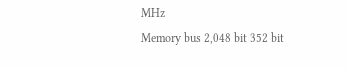MHz
Memory bus 2,048 bit 352 bit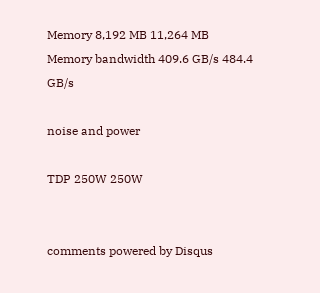Memory 8,192 MB 11,264 MB
Memory bandwidth 409.6 GB/s 484.4 GB/s

noise and power

TDP 250W 250W


comments powered by Disqus